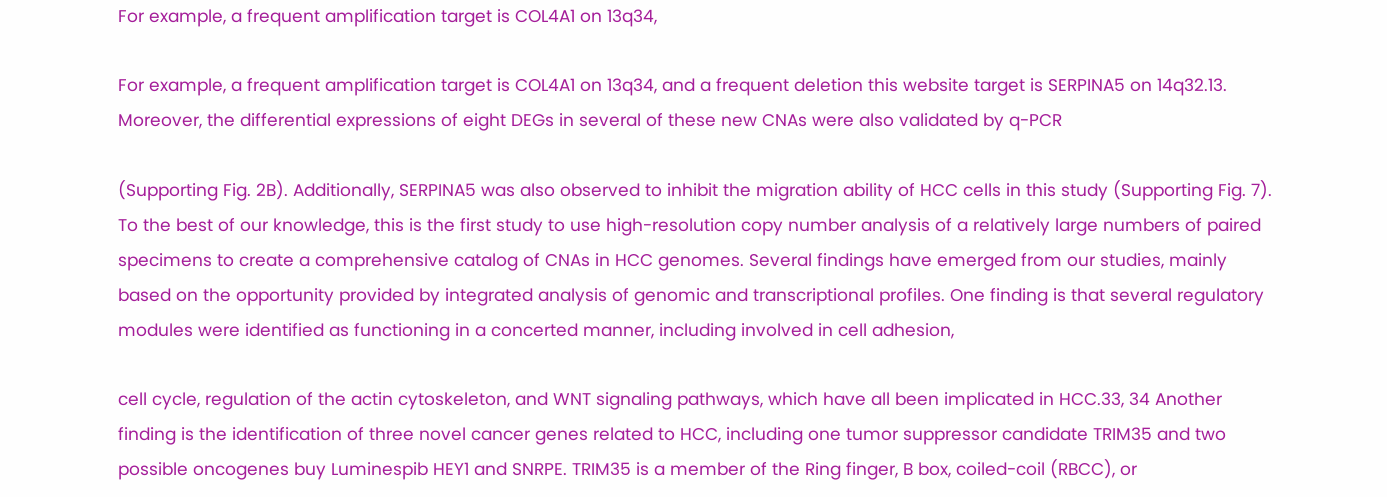For example, a frequent amplification target is COL4A1 on 13q34,

For example, a frequent amplification target is COL4A1 on 13q34, and a frequent deletion this website target is SERPINA5 on 14q32.13. Moreover, the differential expressions of eight DEGs in several of these new CNAs were also validated by q-PCR

(Supporting Fig. 2B). Additionally, SERPINA5 was also observed to inhibit the migration ability of HCC cells in this study (Supporting Fig. 7). To the best of our knowledge, this is the first study to use high-resolution copy number analysis of a relatively large numbers of paired specimens to create a comprehensive catalog of CNAs in HCC genomes. Several findings have emerged from our studies, mainly based on the opportunity provided by integrated analysis of genomic and transcriptional profiles. One finding is that several regulatory modules were identified as functioning in a concerted manner, including involved in cell adhesion,

cell cycle, regulation of the actin cytoskeleton, and WNT signaling pathways, which have all been implicated in HCC.33, 34 Another finding is the identification of three novel cancer genes related to HCC, including one tumor suppressor candidate TRIM35 and two possible oncogenes buy Luminespib HEY1 and SNRPE. TRIM35 is a member of the Ring finger, B box, coiled-coil (RBCC), or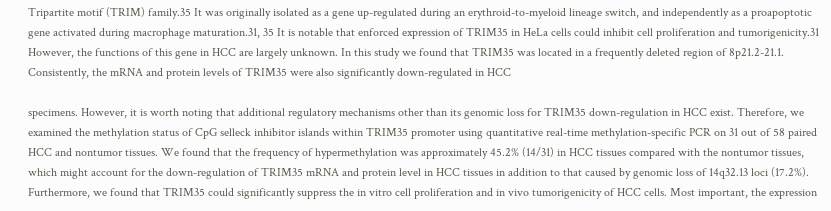Tripartite motif (TRIM) family.35 It was originally isolated as a gene up-regulated during an erythroid-to-myeloid lineage switch, and independently as a proapoptotic gene activated during macrophage maturation.31, 35 It is notable that enforced expression of TRIM35 in HeLa cells could inhibit cell proliferation and tumorigenicity.31 However, the functions of this gene in HCC are largely unknown. In this study we found that TRIM35 was located in a frequently deleted region of 8p21.2-21.1. Consistently, the mRNA and protein levels of TRIM35 were also significantly down-regulated in HCC

specimens. However, it is worth noting that additional regulatory mechanisms other than its genomic loss for TRIM35 down-regulation in HCC exist. Therefore, we examined the methylation status of CpG selleck inhibitor islands within TRIM35 promoter using quantitative real-time methylation-specific PCR on 31 out of 58 paired HCC and nontumor tissues. We found that the frequency of hypermethylation was approximately 45.2% (14/31) in HCC tissues compared with the nontumor tissues, which might account for the down-regulation of TRIM35 mRNA and protein level in HCC tissues in addition to that caused by genomic loss of 14q32.13 loci (17.2%). Furthermore, we found that TRIM35 could significantly suppress the in vitro cell proliferation and in vivo tumorigenicity of HCC cells. Most important, the expression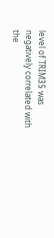level of TRIM35 was negatively correlated with the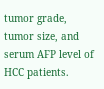tumor grade, tumor size, and serum AFP level of HCC patients.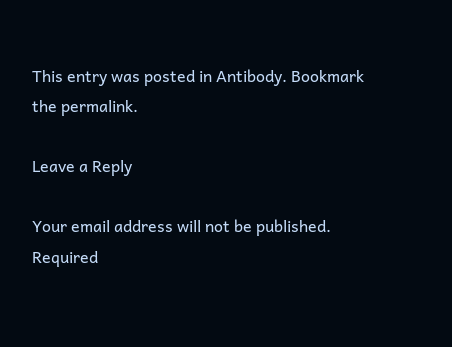This entry was posted in Antibody. Bookmark the permalink.

Leave a Reply

Your email address will not be published. Required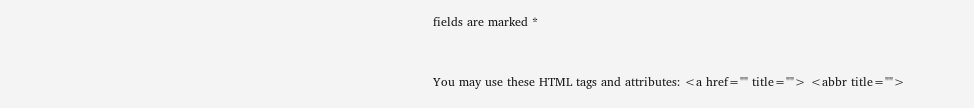fields are marked *


You may use these HTML tags and attributes: <a href="" title=""> <abbr title="">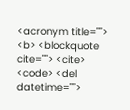<acronym title=""> <b> <blockquote cite=""> <cite> <code> <del datetime="">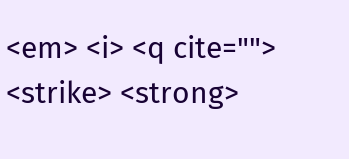<em> <i> <q cite=""> <strike> <strong>